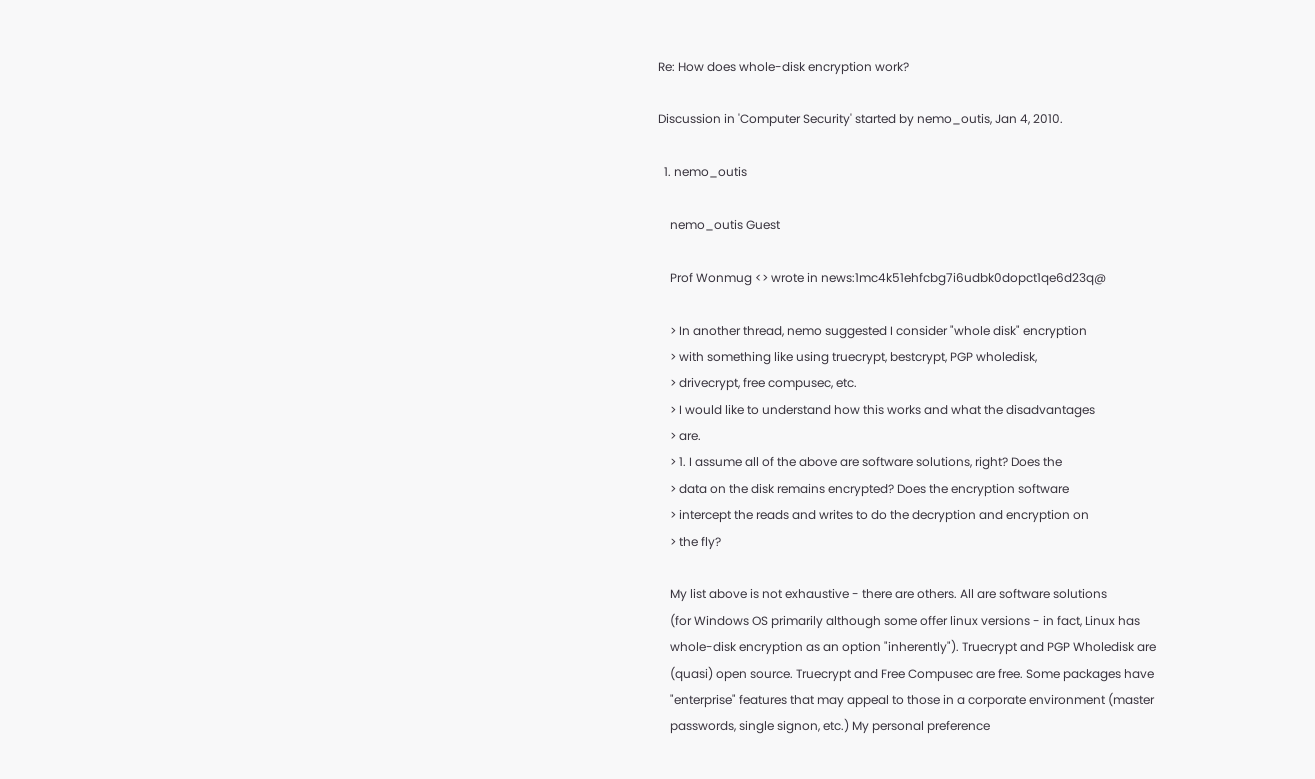Re: How does whole-disk encryption work?

Discussion in 'Computer Security' started by nemo_outis, Jan 4, 2010.

  1. nemo_outis

    nemo_outis Guest

    Prof Wonmug <> wrote in news:1mc4k51ehfcbg7i6udbk0dopct1qe6d23q@

    > In another thread, nemo suggested I consider "whole disk" encryption
    > with something like using truecrypt, bestcrypt, PGP wholedisk,
    > drivecrypt, free compusec, etc.
    > I would like to understand how this works and what the disadvantages
    > are.
    > 1. I assume all of the above are software solutions, right? Does the
    > data on the disk remains encrypted? Does the encryption software
    > intercept the reads and writes to do the decryption and encryption on
    > the fly?

    My list above is not exhaustive - there are others. All are software solutions
    (for Windows OS primarily although some offer linux versions - in fact, Linux has
    whole-disk encryption as an option "inherently"). Truecrypt and PGP Wholedisk are
    (quasi) open source. Truecrypt and Free Compusec are free. Some packages have
    "enterprise" features that may appeal to those in a corporate environment (master
    passwords, single signon, etc.) My personal preference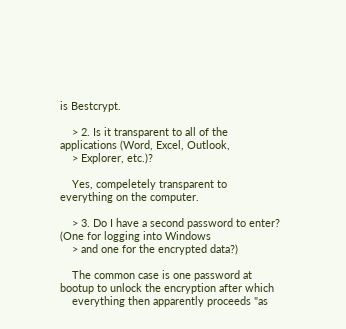is Bestcrypt.

    > 2. Is it transparent to all of the applications (Word, Excel, Outlook,
    > Explorer, etc.)?

    Yes, compeletely transparent to everything on the computer.

    > 3. Do I have a second password to enter? (One for logging into Windows
    > and one for the encrypted data?)

    The common case is one password at bootup to unlock the encryption after which
    everything then apparently proceeds "as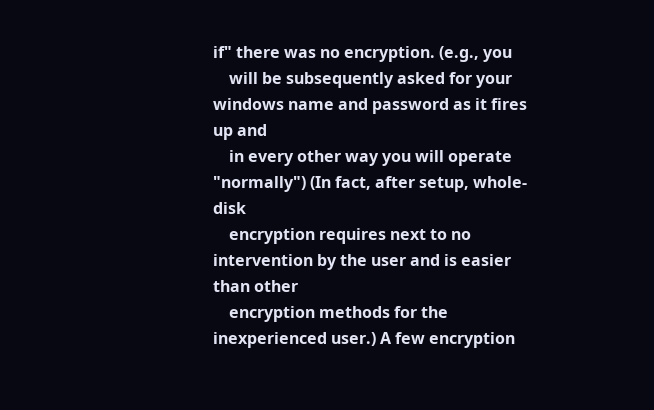if" there was no encryption. (e.g., you
    will be subsequently asked for your windows name and password as it fires up and
    in every other way you will operate "normally") (In fact, after setup, whole-disk
    encryption requires next to no intervention by the user and is easier than other
    encryption methods for the inexperienced user.) A few encryption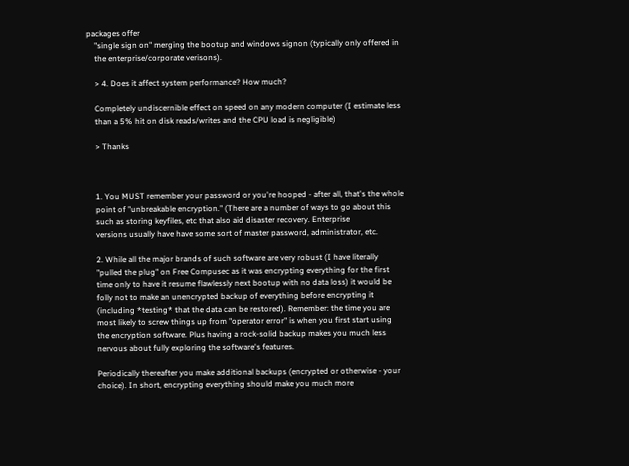packages offer
    "single sign on" merging the bootup and windows signon (typically only offered in
    the enterprise/corporate verisons).

    > 4. Does it affect system performance? How much?

    Completely undiscernible effect on speed on any modern computer (I estimate less
    than a 5% hit on disk reads/writes and the CPU load is negligible)

    > Thanks



    1. You MUST remember your password or you're hooped - after all, that's the whole
    point of "unbreakable encryption." (There are a number of ways to go about this
    such as storing keyfiles, etc that also aid disaster recovery. Enterprise
    versions usually have have some sort of master password, administrator, etc.

    2. While all the major brands of such software are very robust (I have literally
    "pulled the plug" on Free Compusec as it was encrypting everything for the first
    time only to have it resume flawlessly next bootup with no data loss) it would be
    folly not to make an unencrypted backup of everything before encrypting it
    (including *testing* that the data can be restored). Remember: the time you are
    most likely to screw things up from "operator error" is when you first start using
    the encryption software. Plus having a rock-solid backup makes you much less
    nervous about fully exploring the software's features.

    Periodically thereafter you make additional backups (encrypted or otherwise - your
    choice). In short, encrypting everything should make you much more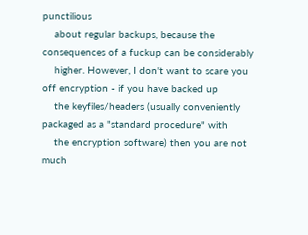punctilious
    about regular backups, because the consequences of a fuckup can be considerably
    higher. However, I don't want to scare you off encryption - if you have backed up
    the keyfiles/headers (usually conveniently packaged as a "standard procedure" with
    the encryption software) then you are not much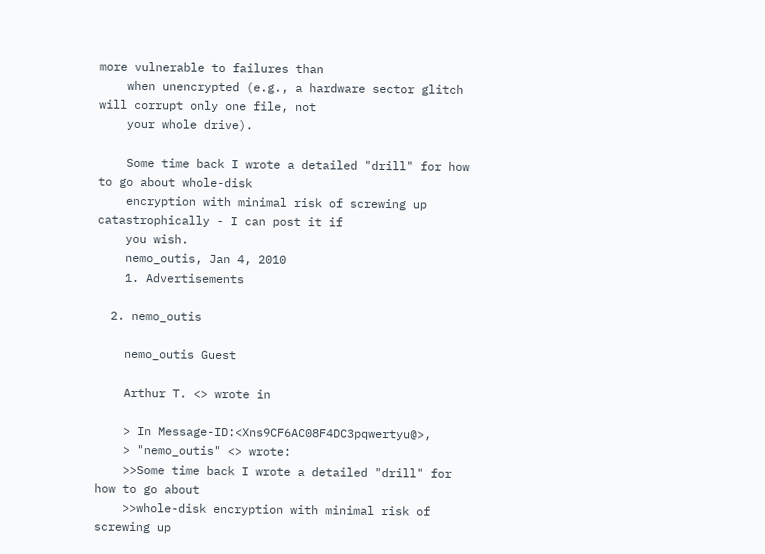more vulnerable to failures than
    when unencrypted (e.g., a hardware sector glitch will corrupt only one file, not
    your whole drive).

    Some time back I wrote a detailed "drill" for how to go about whole-disk
    encryption with minimal risk of screwing up catastrophically - I can post it if
    you wish.
    nemo_outis, Jan 4, 2010
    1. Advertisements

  2. nemo_outis

    nemo_outis Guest

    Arthur T. <> wrote in

    > In Message-ID:<Xns9CF6AC08F4DC3pqwertyu@>,
    > "nemo_outis" <> wrote:
    >>Some time back I wrote a detailed "drill" for how to go about
    >>whole-disk encryption with minimal risk of screwing up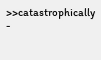>>catastrophically -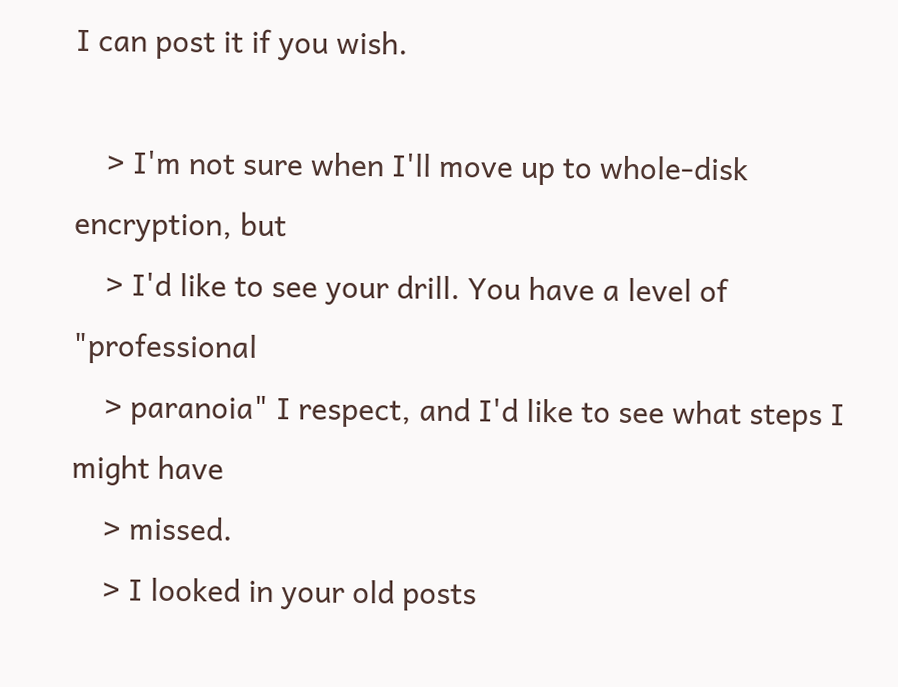I can post it if you wish.

    > I'm not sure when I'll move up to whole-disk encryption, but
    > I'd like to see your drill. You have a level of "professional
    > paranoia" I respect, and I'd like to see what steps I might have
    > missed.
    > I looked in your old posts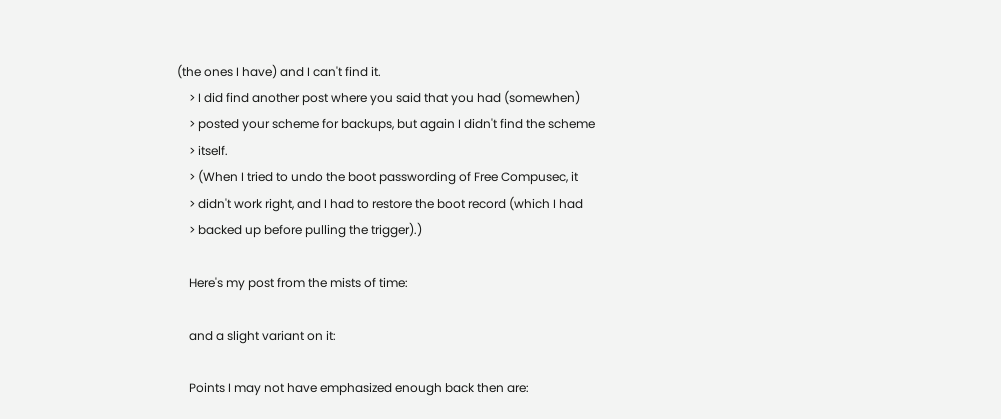(the ones I have) and I can't find it.
    > I did find another post where you said that you had (somewhen)
    > posted your scheme for backups, but again I didn't find the scheme
    > itself.
    > (When I tried to undo the boot passwording of Free Compusec, it
    > didn't work right, and I had to restore the boot record (which I had
    > backed up before pulling the trigger).)

    Here's my post from the mists of time:

    and a slight variant on it:

    Points I may not have emphasized enough back then are: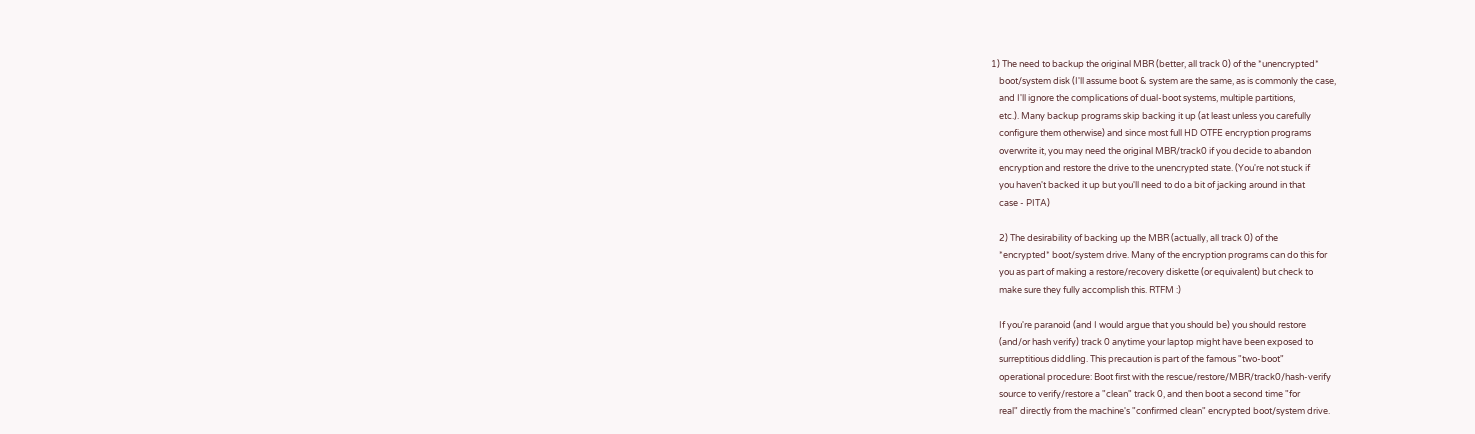1) The need to backup the original MBR (better, all track 0) of the *unencrypted*
    boot/system disk (I'll assume boot & system are the same, as is commonly the case,
    and I'll ignore the complications of dual-boot systems, multiple partitions,
    etc.). Many backup programs skip backing it up (at least unless you carefully
    configure them otherwise) and since most full HD OTFE encryption programs
    overwrite it, you may need the original MBR/track0 if you decide to abandon
    encryption and restore the drive to the unencrypted state. (You're not stuck if
    you haven't backed it up but you'll need to do a bit of jacking around in that
    case - PITA)

    2) The desirability of backing up the MBR (actually, all track 0) of the
    *encrypted* boot/system drive. Many of the encryption programs can do this for
    you as part of making a restore/recovery diskette (or equivalent) but check to
    make sure they fully accomplish this. RTFM :)

    If you're paranoid (and I would argue that you should be) you should restore
    (and/or hash verify) track 0 anytime your laptop might have been exposed to
    surreptitious diddling. This precaution is part of the famous "two-boot"
    operational procedure: Boot first with the rescue/restore/MBR/track0/hash-verify
    source to verify/restore a "clean" track 0, and then boot a second time "for
    real" directly from the machine's "confirmed clean" encrypted boot/system drive.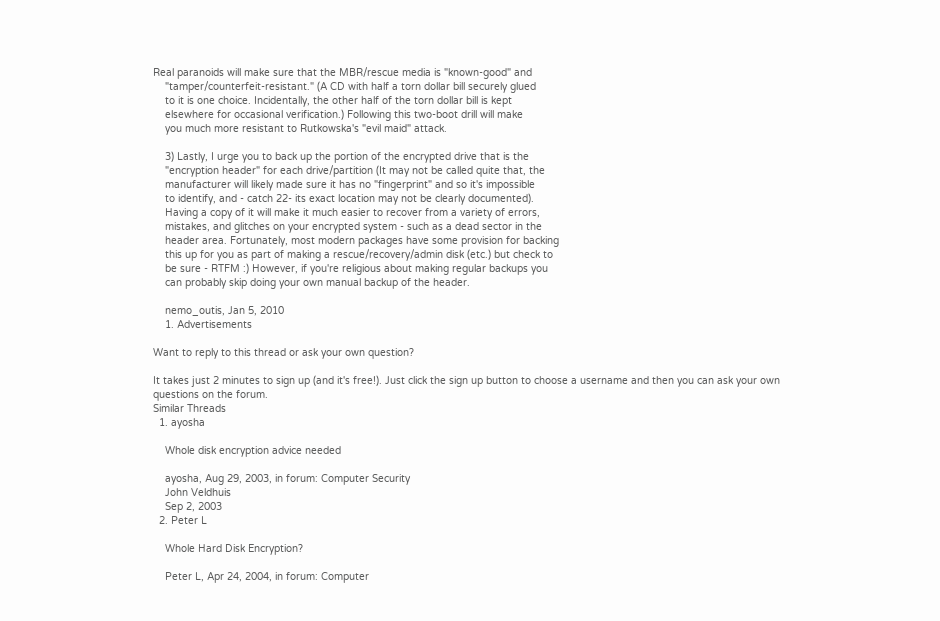Real paranoids will make sure that the MBR/rescue media is "known-good" and
    "tamper/counterfeit-resistant." (A CD with half a torn dollar bill securely glued
    to it is one choice. Incidentally, the other half of the torn dollar bill is kept
    elsewhere for occasional verification.) Following this two-boot drill will make
    you much more resistant to Rutkowska's "evil maid" attack.

    3) Lastly, I urge you to back up the portion of the encrypted drive that is the
    "encryption header" for each drive/partition (It may not be called quite that, the
    manufacturer will likely made sure it has no "fingerprint" and so it's impossible
    to identify, and - catch 22- its exact location may not be clearly documented).
    Having a copy of it will make it much easier to recover from a variety of errors,
    mistakes, and glitches on your encrypted system - such as a dead sector in the
    header area. Fortunately, most modern packages have some provision for backing
    this up for you as part of making a rescue/recovery/admin disk (etc.) but check to
    be sure - RTFM :) However, if you're religious about making regular backups you
    can probably skip doing your own manual backup of the header.

    nemo_outis, Jan 5, 2010
    1. Advertisements

Want to reply to this thread or ask your own question?

It takes just 2 minutes to sign up (and it's free!). Just click the sign up button to choose a username and then you can ask your own questions on the forum.
Similar Threads
  1. ayosha

    Whole disk encryption advice needed

    ayosha, Aug 29, 2003, in forum: Computer Security
    John Veldhuis
    Sep 2, 2003
  2. Peter L

    Whole Hard Disk Encryption?

    Peter L, Apr 24, 2004, in forum: Computer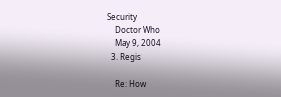Security
    Doctor Who
    May 9, 2004
  3. Regis

    Re: How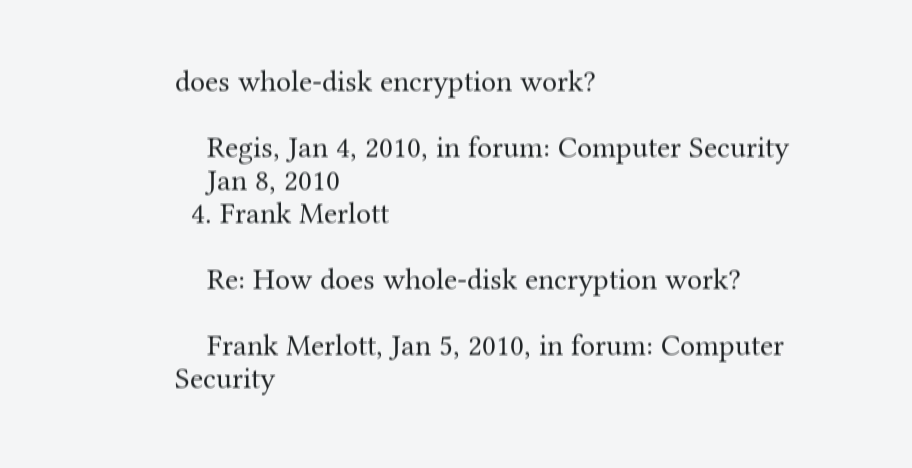does whole-disk encryption work?

    Regis, Jan 4, 2010, in forum: Computer Security
    Jan 8, 2010
  4. Frank Merlott

    Re: How does whole-disk encryption work?

    Frank Merlott, Jan 5, 2010, in forum: Computer Security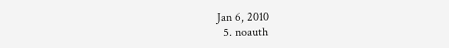Jan 6, 2010
  5. noauth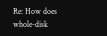Re: How does whole-disk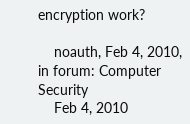encryption work?

    noauth, Feb 4, 2010, in forum: Computer Security
    Feb 4, 2010